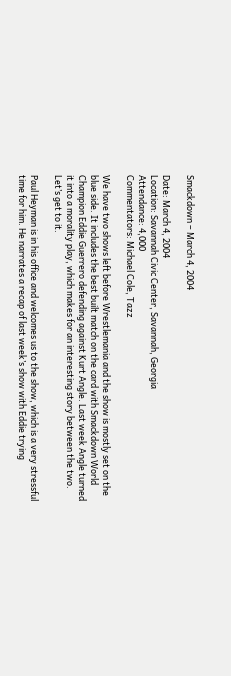Smackdown – March 4, 2004

Date: March 4, 2004
Location: Savannah Civic Center, Savannah, Georgia
Attendance: 4,000
Commentators: Michael Cole, Tazz

We have two shows left before Wrestlemania and the show is mostly set on the blue side. It includes the best built match on the card with Smackdown World Champion Eddie Guerrero defending against Kurt Angle. Last week Angle turned it into a morality play, which makes for an interesting story between the two. Let’s get to it.

Paul Heyman is in his office and welcomes us to the show, which is a very stressful time for him. He narrates a recap of last week’s show with Eddie trying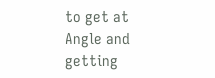to get at Angle and getting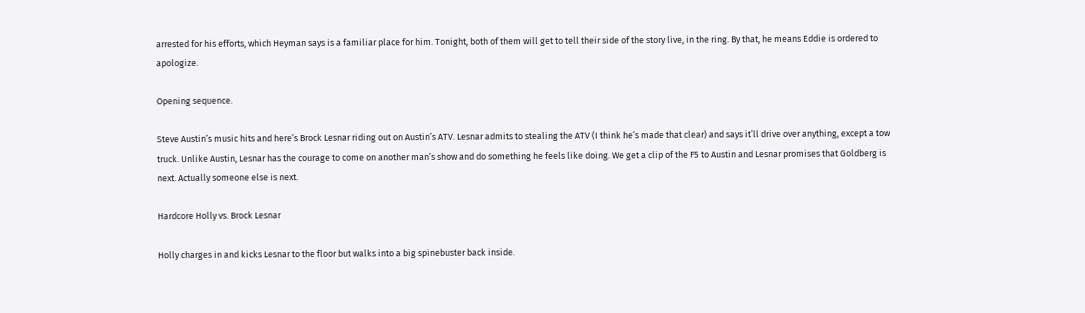arrested for his efforts, which Heyman says is a familiar place for him. Tonight, both of them will get to tell their side of the story live, in the ring. By that, he means Eddie is ordered to apologize.

Opening sequence.

Steve Austin’s music hits and here’s Brock Lesnar riding out on Austin’s ATV. Lesnar admits to stealing the ATV (I think he’s made that clear) and says it’ll drive over anything, except a tow truck. Unlike Austin, Lesnar has the courage to come on another man’s show and do something he feels like doing. We get a clip of the F5 to Austin and Lesnar promises that Goldberg is next. Actually someone else is next.

Hardcore Holly vs. Brock Lesnar

Holly charges in and kicks Lesnar to the floor but walks into a big spinebuster back inside.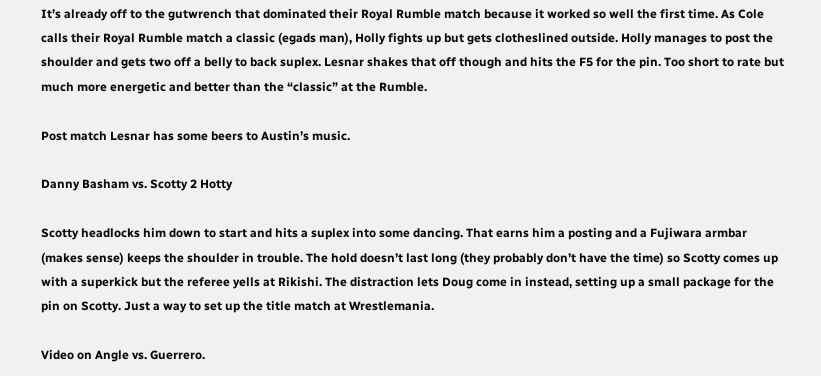It’s already off to the gutwrench that dominated their Royal Rumble match because it worked so well the first time. As Cole calls their Royal Rumble match a classic (egads man), Holly fights up but gets clotheslined outside. Holly manages to post the shoulder and gets two off a belly to back suplex. Lesnar shakes that off though and hits the F5 for the pin. Too short to rate but much more energetic and better than the “classic” at the Rumble.

Post match Lesnar has some beers to Austin’s music.

Danny Basham vs. Scotty 2 Hotty

Scotty headlocks him down to start and hits a suplex into some dancing. That earns him a posting and a Fujiwara armbar (makes sense) keeps the shoulder in trouble. The hold doesn’t last long (they probably don’t have the time) so Scotty comes up with a superkick but the referee yells at Rikishi. The distraction lets Doug come in instead, setting up a small package for the pin on Scotty. Just a way to set up the title match at Wrestlemania.

Video on Angle vs. Guerrero.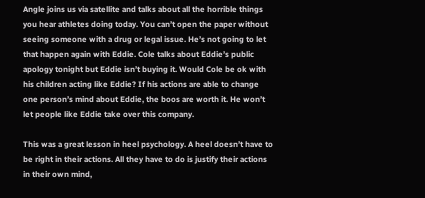Angle joins us via satellite and talks about all the horrible things you hear athletes doing today. You can’t open the paper without seeing someone with a drug or legal issue. He’s not going to let that happen again with Eddie. Cole talks about Eddie’s public apology tonight but Eddie isn’t buying it. Would Cole be ok with his children acting like Eddie? If his actions are able to change one person’s mind about Eddie, the boos are worth it. He won’t let people like Eddie take over this company.

This was a great lesson in heel psychology. A heel doesn’t have to be right in their actions. All they have to do is justify their actions in their own mind,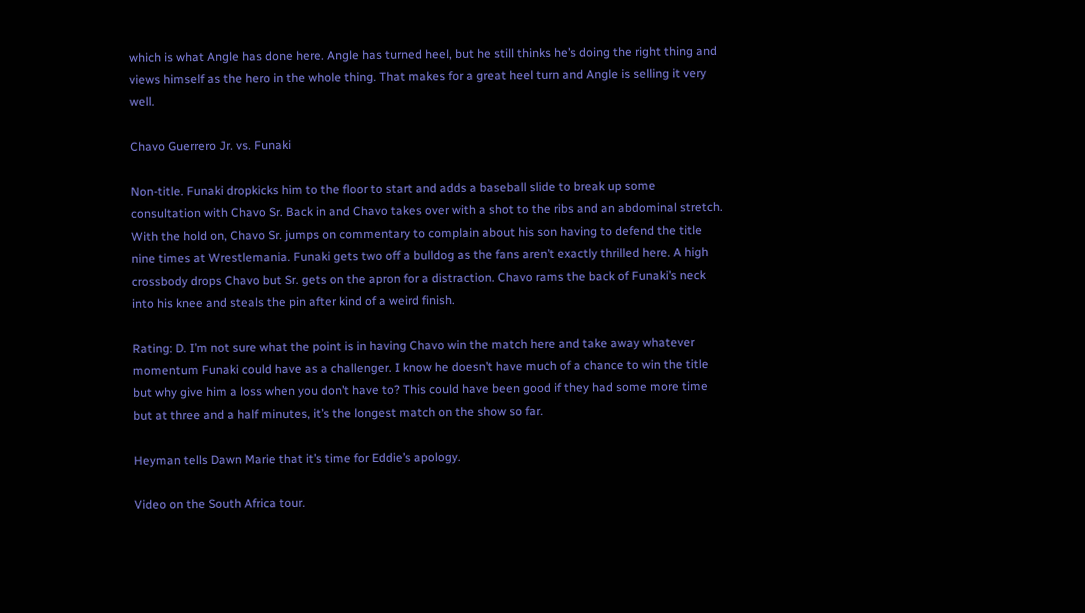which is what Angle has done here. Angle has turned heel, but he still thinks he’s doing the right thing and views himself as the hero in the whole thing. That makes for a great heel turn and Angle is selling it very well.

Chavo Guerrero Jr. vs. Funaki

Non-title. Funaki dropkicks him to the floor to start and adds a baseball slide to break up some consultation with Chavo Sr. Back in and Chavo takes over with a shot to the ribs and an abdominal stretch. With the hold on, Chavo Sr. jumps on commentary to complain about his son having to defend the title nine times at Wrestlemania. Funaki gets two off a bulldog as the fans aren’t exactly thrilled here. A high crossbody drops Chavo but Sr. gets on the apron for a distraction. Chavo rams the back of Funaki’s neck into his knee and steals the pin after kind of a weird finish.

Rating: D. I’m not sure what the point is in having Chavo win the match here and take away whatever momentum Funaki could have as a challenger. I know he doesn’t have much of a chance to win the title but why give him a loss when you don’t have to? This could have been good if they had some more time but at three and a half minutes, it’s the longest match on the show so far.

Heyman tells Dawn Marie that it’s time for Eddie’s apology.

Video on the South Africa tour.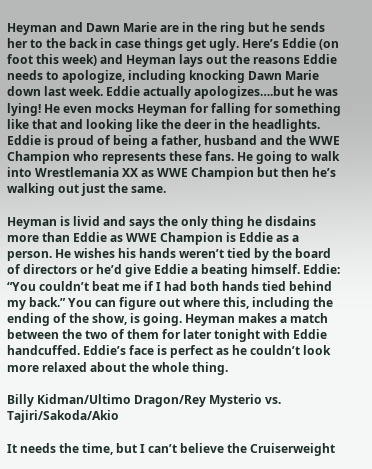Heyman and Dawn Marie are in the ring but he sends her to the back in case things get ugly. Here’s Eddie (on foot this week) and Heyman lays out the reasons Eddie needs to apologize, including knocking Dawn Marie down last week. Eddie actually apologizes….but he was lying! He even mocks Heyman for falling for something like that and looking like the deer in the headlights. Eddie is proud of being a father, husband and the WWE Champion who represents these fans. He going to walk into Wrestlemania XX as WWE Champion but then he’s walking out just the same.

Heyman is livid and says the only thing he disdains more than Eddie as WWE Champion is Eddie as a person. He wishes his hands weren’t tied by the board of directors or he’d give Eddie a beating himself. Eddie: “You couldn’t beat me if I had both hands tied behind my back.” You can figure out where this, including the ending of the show, is going. Heyman makes a match between the two of them for later tonight with Eddie handcuffed. Eddie’s face is perfect as he couldn’t look more relaxed about the whole thing.

Billy Kidman/Ultimo Dragon/Rey Mysterio vs. Tajiri/Sakoda/Akio

It needs the time, but I can’t believe the Cruiserweight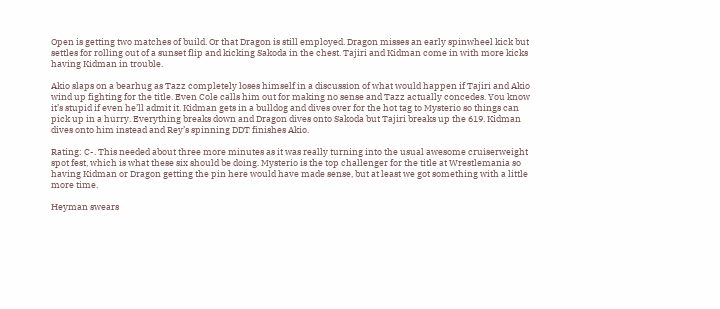Open is getting two matches of build. Or that Dragon is still employed. Dragon misses an early spinwheel kick but settles for rolling out of a sunset flip and kicking Sakoda in the chest. Tajiri and Kidman come in with more kicks having Kidman in trouble.

Akio slaps on a bearhug as Tazz completely loses himself in a discussion of what would happen if Tajiri and Akio wind up fighting for the title. Even Cole calls him out for making no sense and Tazz actually concedes. You know it’s stupid if even he’ll admit it. Kidman gets in a bulldog and dives over for the hot tag to Mysterio so things can pick up in a hurry. Everything breaks down and Dragon dives onto Sakoda but Tajiri breaks up the 619. Kidman dives onto him instead and Rey’s spinning DDT finishes Akio.

Rating: C-. This needed about three more minutes as it was really turning into the usual awesome cruiserweight spot fest, which is what these six should be doing. Mysterio is the top challenger for the title at Wrestlemania so having Kidman or Dragon getting the pin here would have made sense, but at least we got something with a little more time.

Heyman swears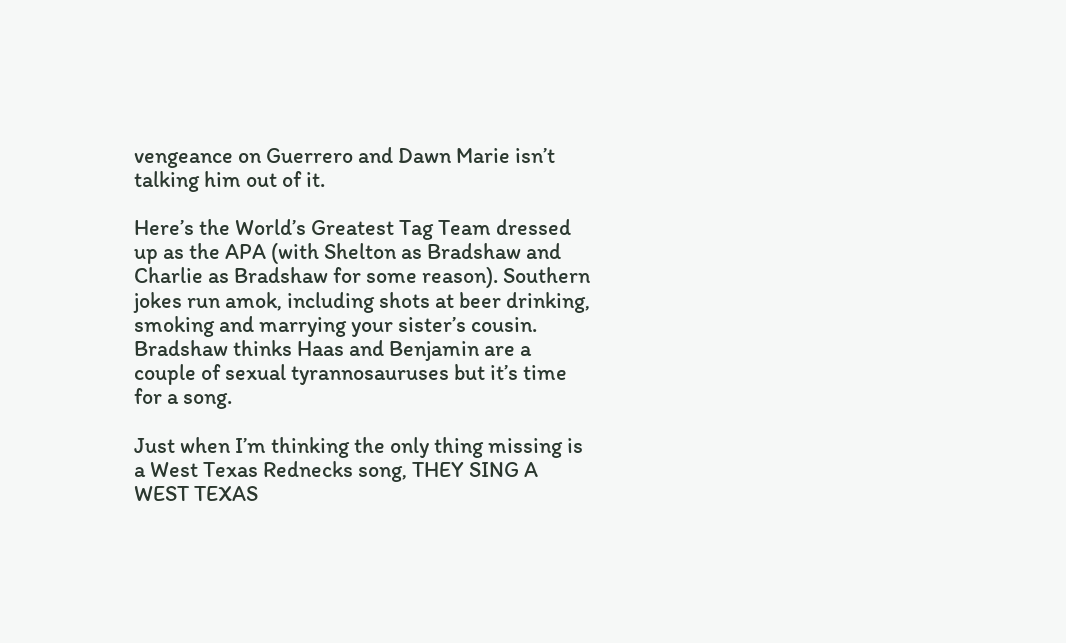vengeance on Guerrero and Dawn Marie isn’t talking him out of it.

Here’s the World’s Greatest Tag Team dressed up as the APA (with Shelton as Bradshaw and Charlie as Bradshaw for some reason). Southern jokes run amok, including shots at beer drinking, smoking and marrying your sister’s cousin. Bradshaw thinks Haas and Benjamin are a couple of sexual tyrannosauruses but it’s time for a song.

Just when I’m thinking the only thing missing is a West Texas Rednecks song, THEY SING A WEST TEXAS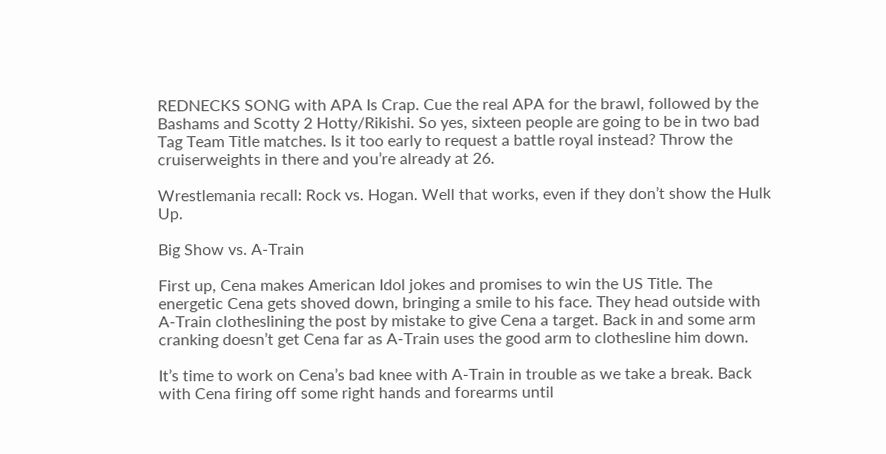REDNECKS SONG with APA Is Crap. Cue the real APA for the brawl, followed by the Bashams and Scotty 2 Hotty/Rikishi. So yes, sixteen people are going to be in two bad Tag Team Title matches. Is it too early to request a battle royal instead? Throw the cruiserweights in there and you’re already at 26.

Wrestlemania recall: Rock vs. Hogan. Well that works, even if they don’t show the Hulk Up.

Big Show vs. A-Train

First up, Cena makes American Idol jokes and promises to win the US Title. The energetic Cena gets shoved down, bringing a smile to his face. They head outside with A-Train clotheslining the post by mistake to give Cena a target. Back in and some arm cranking doesn’t get Cena far as A-Train uses the good arm to clothesline him down.

It’s time to work on Cena’s bad knee with A-Train in trouble as we take a break. Back with Cena firing off some right hands and forearms until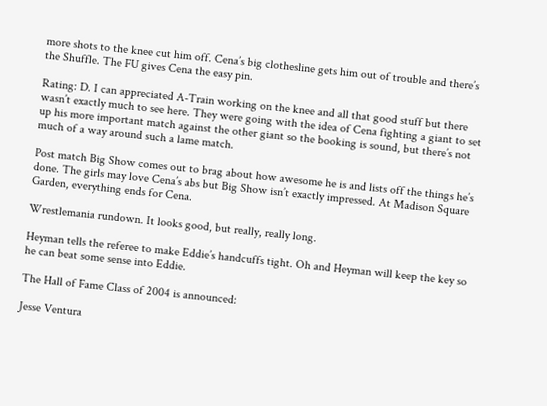more shots to the knee cut him off. Cena’s big clothesline gets him out of trouble and there’s the Shuffle. The FU gives Cena the easy pin.

Rating: D. I can appreciated A-Train working on the knee and all that good stuff but there wasn’t exactly much to see here. They were going with the idea of Cena fighting a giant to set up his more important match against the other giant so the booking is sound, but there’s not much of a way around such a lame match.

Post match Big Show comes out to brag about how awesome he is and lists off the things he’s done. The girls may love Cena’s abs but Big Show isn’t exactly impressed. At Madison Square Garden, everything ends for Cena.

Wrestlemania rundown. It looks good, but really, really long.

Heyman tells the referee to make Eddie’s handcuffs tight. Oh and Heyman will keep the key so he can beat some sense into Eddie.

The Hall of Fame Class of 2004 is announced:

Jesse Ventura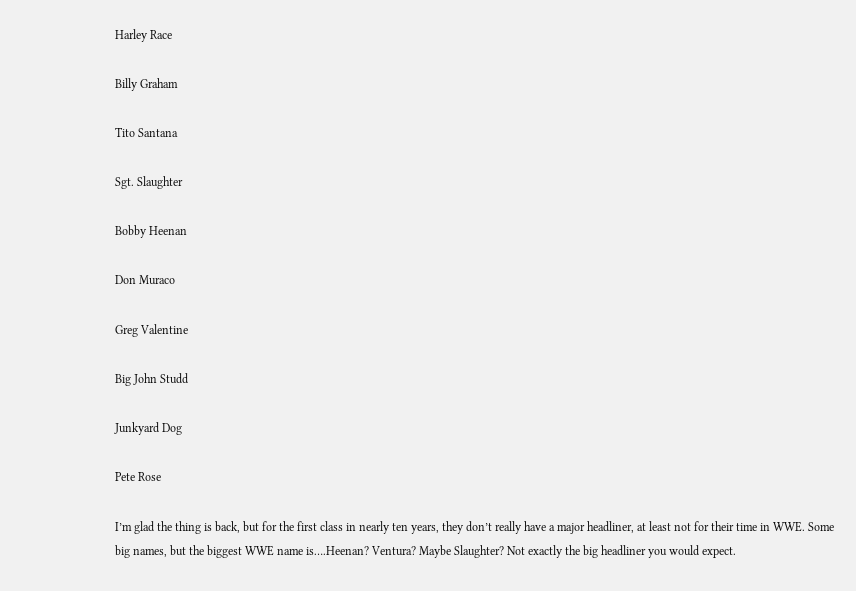Harley Race

Billy Graham

Tito Santana

Sgt. Slaughter

Bobby Heenan

Don Muraco

Greg Valentine

Big John Studd

Junkyard Dog

Pete Rose

I’m glad the thing is back, but for the first class in nearly ten years, they don’t really have a major headliner, at least not for their time in WWE. Some big names, but the biggest WWE name is….Heenan? Ventura? Maybe Slaughter? Not exactly the big headliner you would expect.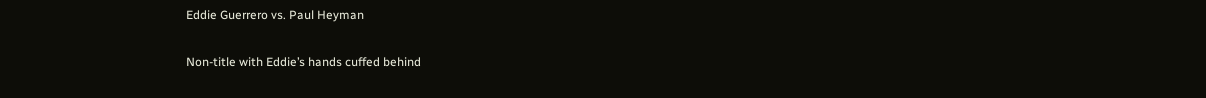Eddie Guerrero vs. Paul Heyman

Non-title with Eddie’s hands cuffed behind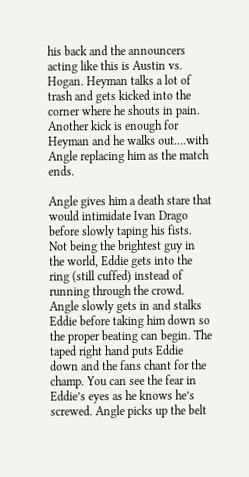his back and the announcers acting like this is Austin vs. Hogan. Heyman talks a lot of trash and gets kicked into the corner where he shouts in pain. Another kick is enough for Heyman and he walks out….with Angle replacing him as the match ends.

Angle gives him a death stare that would intimidate Ivan Drago before slowly taping his fists. Not being the brightest guy in the world, Eddie gets into the ring (still cuffed) instead of running through the crowd. Angle slowly gets in and stalks Eddie before taking him down so the proper beating can begin. The taped right hand puts Eddie down and the fans chant for the champ. You can see the fear in Eddie’s eyes as he knows he’s screwed. Angle picks up the belt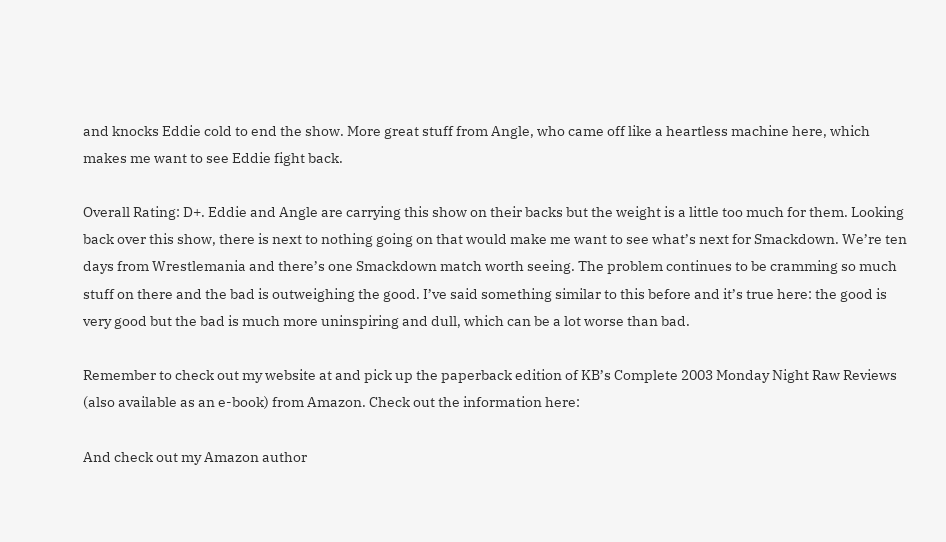and knocks Eddie cold to end the show. More great stuff from Angle, who came off like a heartless machine here, which makes me want to see Eddie fight back.

Overall Rating: D+. Eddie and Angle are carrying this show on their backs but the weight is a little too much for them. Looking back over this show, there is next to nothing going on that would make me want to see what’s next for Smackdown. We’re ten days from Wrestlemania and there’s one Smackdown match worth seeing. The problem continues to be cramming so much stuff on there and the bad is outweighing the good. I’ve said something similar to this before and it’s true here: the good is very good but the bad is much more uninspiring and dull, which can be a lot worse than bad.

Remember to check out my website at and pick up the paperback edition of KB’s Complete 2003 Monday Night Raw Reviews (also available as an e-book) from Amazon. Check out the information here:

And check out my Amazon author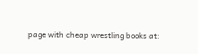page with cheap wrestling books at: